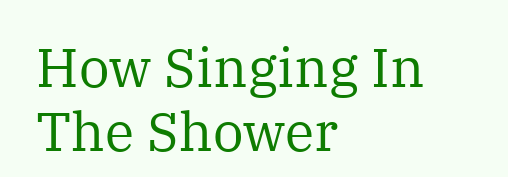How Singing In The Shower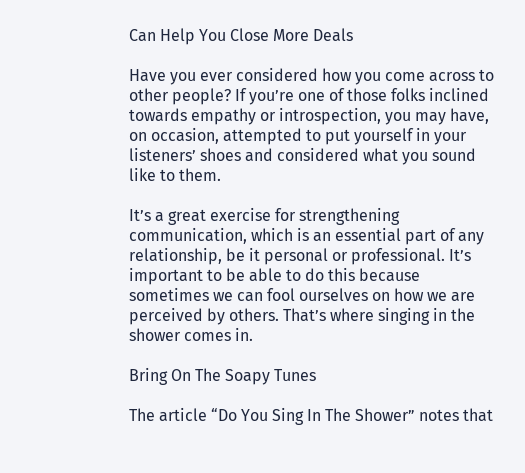Can Help You Close More Deals

Have you ever considered how you come across to other people? If you’re one of those folks inclined towards empathy or introspection, you may have, on occasion, attempted to put yourself in your listeners’ shoes and considered what you sound like to them.

It’s a great exercise for strengthening communication, which is an essential part of any relationship, be it personal or professional. It’s important to be able to do this because sometimes we can fool ourselves on how we are perceived by others. That’s where singing in the shower comes in.

Bring On The Soapy Tunes

The article “Do You Sing In The Shower” notes that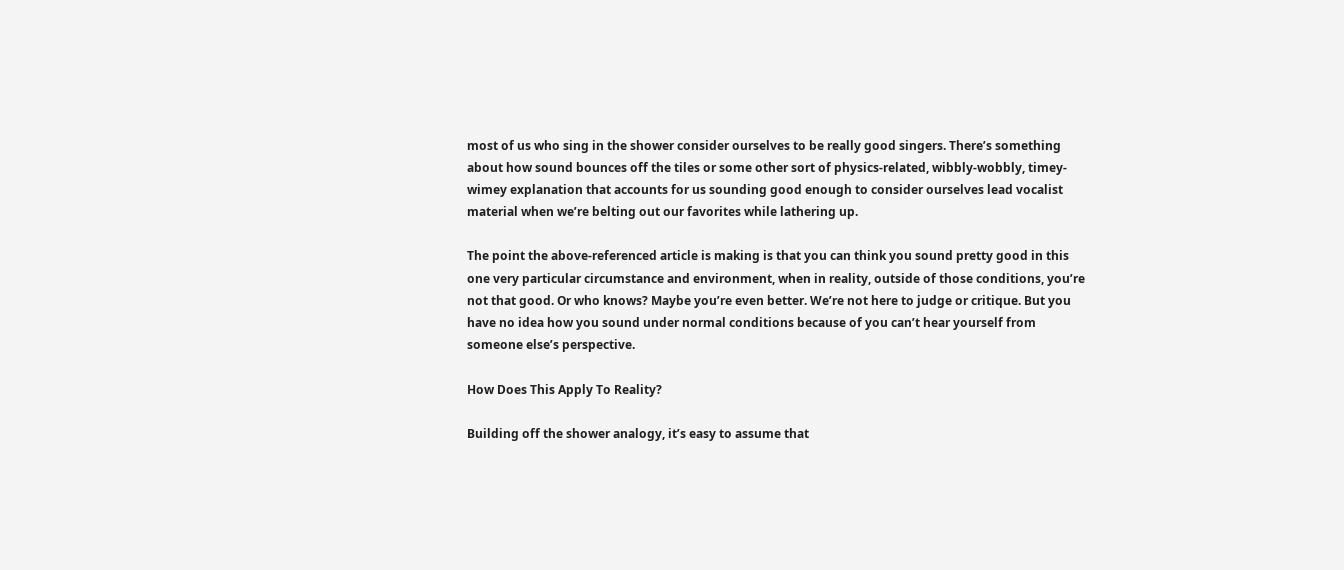most of us who sing in the shower consider ourselves to be really good singers. There’s something about how sound bounces off the tiles or some other sort of physics-related, wibbly-wobbly, timey-wimey explanation that accounts for us sounding good enough to consider ourselves lead vocalist material when we’re belting out our favorites while lathering up.

The point the above-referenced article is making is that you can think you sound pretty good in this one very particular circumstance and environment, when in reality, outside of those conditions, you’re not that good. Or who knows? Maybe you’re even better. We’re not here to judge or critique. But you have no idea how you sound under normal conditions because of you can’t hear yourself from someone else’s perspective.

How Does This Apply To Reality?

Building off the shower analogy, it’s easy to assume that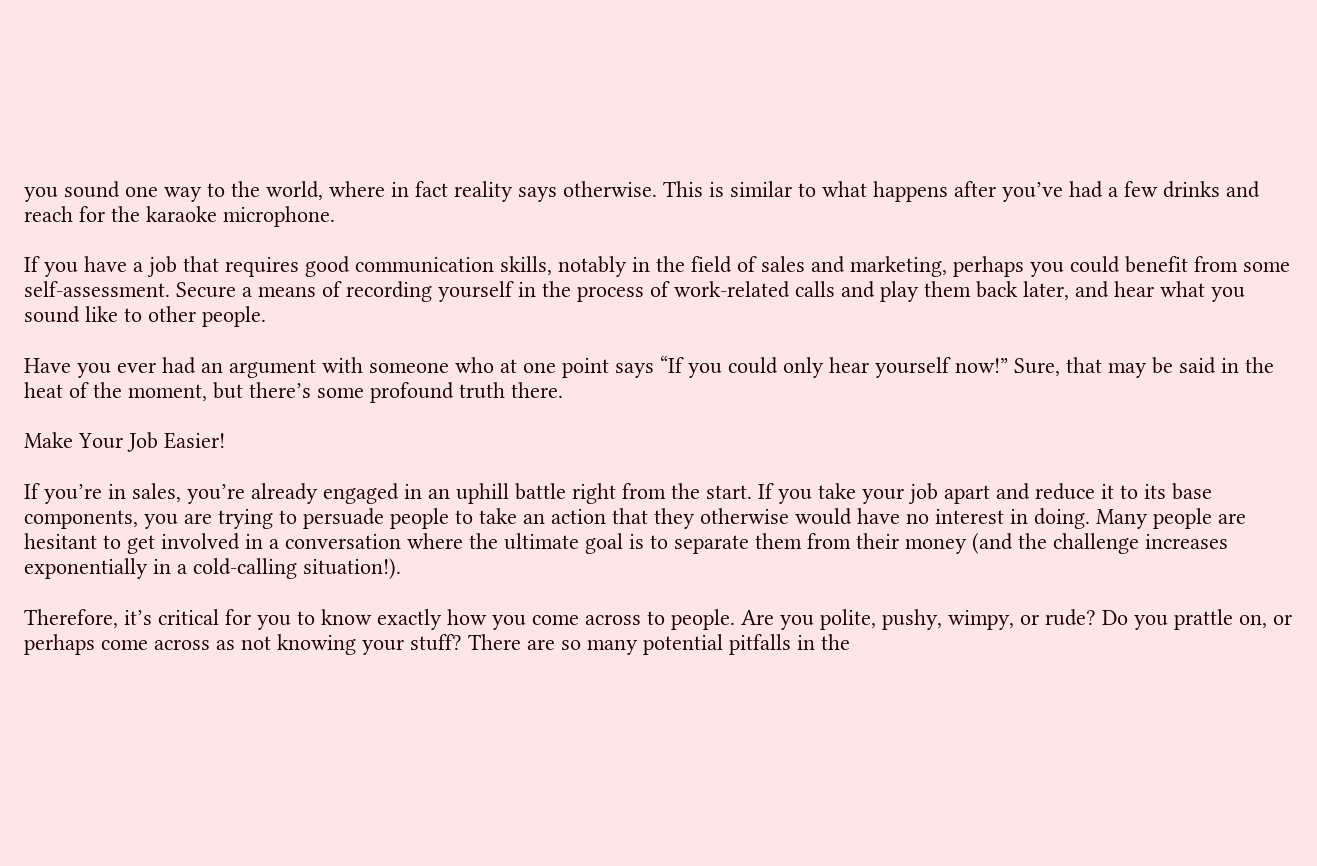you sound one way to the world, where in fact reality says otherwise. This is similar to what happens after you’ve had a few drinks and reach for the karaoke microphone.

If you have a job that requires good communication skills, notably in the field of sales and marketing, perhaps you could benefit from some self-assessment. Secure a means of recording yourself in the process of work-related calls and play them back later, and hear what you sound like to other people.

Have you ever had an argument with someone who at one point says “If you could only hear yourself now!” Sure, that may be said in the heat of the moment, but there’s some profound truth there.

Make Your Job Easier!

If you’re in sales, you’re already engaged in an uphill battle right from the start. If you take your job apart and reduce it to its base components, you are trying to persuade people to take an action that they otherwise would have no interest in doing. Many people are hesitant to get involved in a conversation where the ultimate goal is to separate them from their money (and the challenge increases exponentially in a cold-calling situation!).

Therefore, it’s critical for you to know exactly how you come across to people. Are you polite, pushy, wimpy, or rude? Do you prattle on, or perhaps come across as not knowing your stuff? There are so many potential pitfalls in the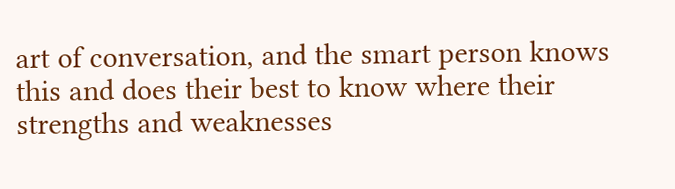art of conversation, and the smart person knows this and does their best to know where their strengths and weaknesses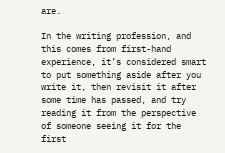are.

In the writing profession, and this comes from first-hand experience, it’s considered smart to put something aside after you write it, then revisit it after some time has passed, and try reading it from the perspective of someone seeing it for the first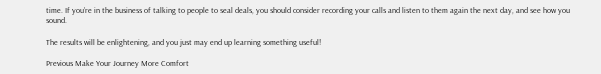time. If you’re in the business of talking to people to seal deals, you should consider recording your calls and listen to them again the next day, and see how you sound.

The results will be enlightening, and you just may end up learning something useful!

Previous Make Your Journey More Comfort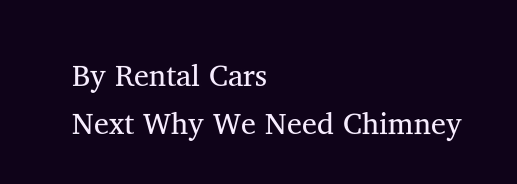By Rental Cars
Next Why We Need Chimney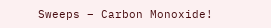Sweeps – Carbon Monoxide!